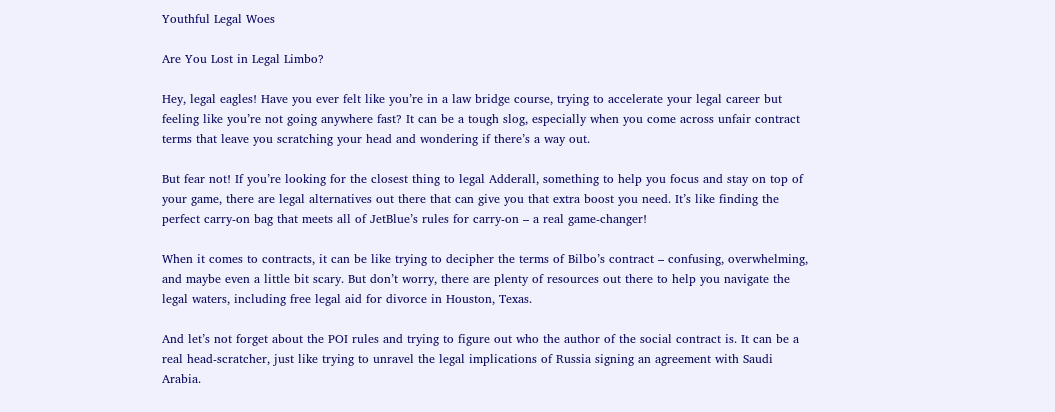Youthful Legal Woes

Are You Lost in Legal Limbo?

Hey, legal eagles! Have you ever felt like you’re in a law bridge course, trying to accelerate your legal career but feeling like you’re not going anywhere fast? It can be a tough slog, especially when you come across unfair contract terms that leave you scratching your head and wondering if there’s a way out.

But fear not! If you’re looking for the closest thing to legal Adderall, something to help you focus and stay on top of your game, there are legal alternatives out there that can give you that extra boost you need. It’s like finding the perfect carry-on bag that meets all of JetBlue’s rules for carry-on – a real game-changer!

When it comes to contracts, it can be like trying to decipher the terms of Bilbo’s contract – confusing, overwhelming, and maybe even a little bit scary. But don’t worry, there are plenty of resources out there to help you navigate the legal waters, including free legal aid for divorce in Houston, Texas.

And let’s not forget about the POI rules and trying to figure out who the author of the social contract is. It can be a real head-scratcher, just like trying to unravel the legal implications of Russia signing an agreement with Saudi Arabia.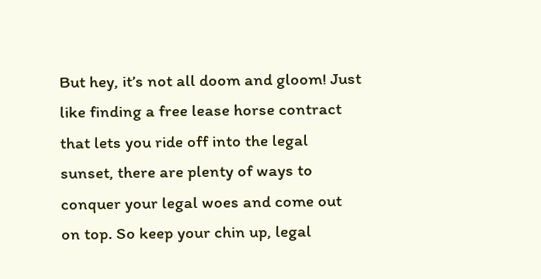But hey, it’s not all doom and gloom! Just like finding a free lease horse contract that lets you ride off into the legal sunset, there are plenty of ways to conquer your legal woes and come out on top. So keep your chin up, legal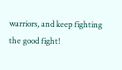warriors, and keep fighting the good fight!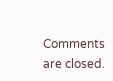Comments are closed.